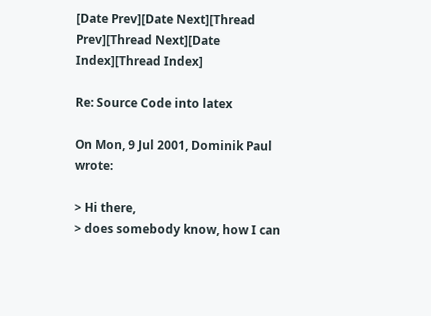[Date Prev][Date Next][Thread Prev][Thread Next][Date Index][Thread Index]

Re: Source Code into latex

On Mon, 9 Jul 2001, Dominik Paul wrote:

> Hi there,
> does somebody know, how I can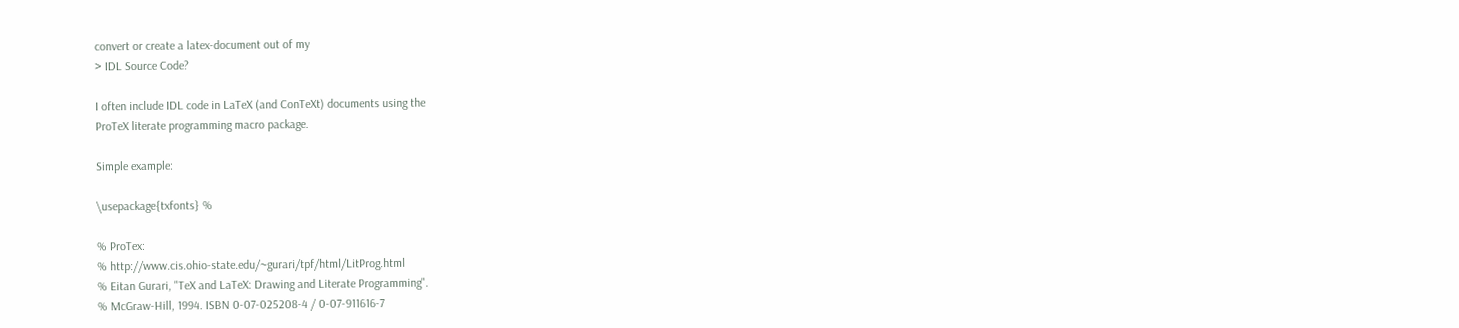convert or create a latex-document out of my
> IDL Source Code?

I often include IDL code in LaTeX (and ConTeXt) documents using the
ProTeX literate programming macro package.

Simple example:

\usepackage{txfonts} %

% ProTex:
% http://www.cis.ohio-state.edu/~gurari/tpf/html/LitProg.html
% Eitan Gurari, "TeX and LaTeX: Drawing and Literate Programming".
% McGraw-Hill, 1994. ISBN 0-07-025208-4 / 0-07-911616-7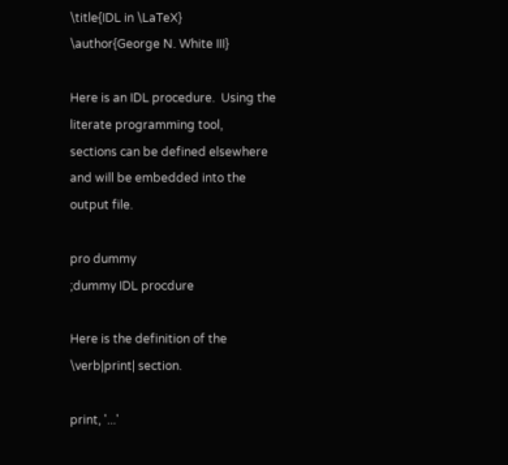\title{IDL in \LaTeX}
\author{George N. White III}

Here is an IDL procedure.  Using the literate programming tool,
sections can be defined elsewhere and will be embedded into the
output file.

pro dummy
;dummy IDL procdure

Here is the definition of the \verb|print| section.

print, '...'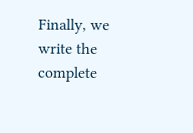Finally, we write the complete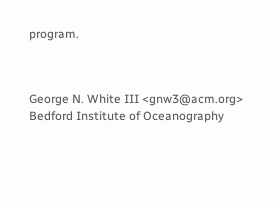program.



George N. White III <gnw3@acm.org> Bedford Institute of Oceanography